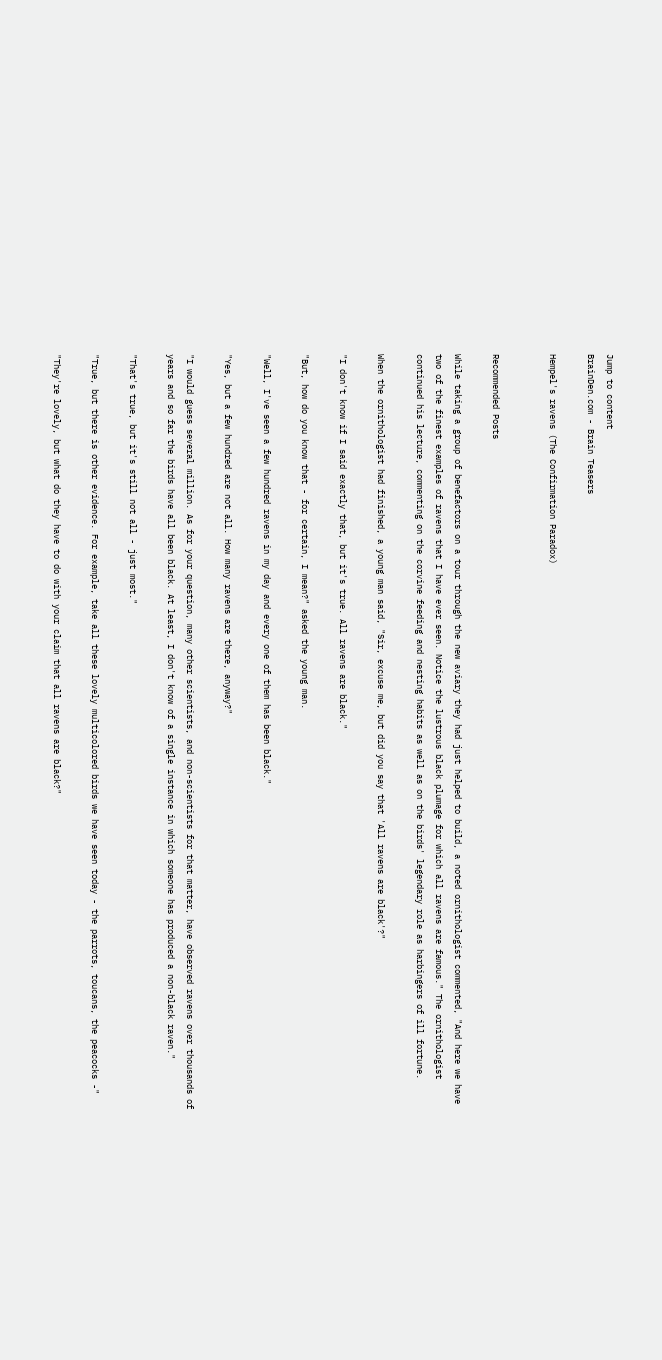Jump to content
BrainDen.com - Brain Teasers

Hempel's ravens (The Confirmation Paradox)


Recommended Posts

While taking a group of benefactors on a tour through the new aviary they had just helped to build, a noted ornithologist commented, "And here we have two of the finest examples of ravens that I have ever seen. Notice the lustrous black plumage for which all ravens are famous." The ornithologist continued his lecture, commenting on the corvine feeding and nesting habits as well as on the birds' legendary role as harbingers of ill fortune.

When the ornithologist had finished, a young man said, "Sir, excuse me, but did you say that 'All ravens are black'?"

"I don't know if I said exactly that, but it's true. All ravens are black."

"But, how do you know that - for certain, I mean?" asked the young man.

"Well, I've seen a few hundred ravens in my day and every one of them has been black."

"Yes, but a few hundred are not all. How many ravens are there, anyway?"

"I would guess several million. As for your question, many other scientists, and non-scientists for that matter, have observed ravens over thousands of years and so far the birds have all been black. At least, I don't know of a single instance in which someone has produced a non-black raven."

"That's true, but it's still not all - just most."

"True, but there is other evidence. For example, take all these lovely multicolored birds we have seen today - the parrots, toucans, the peacocks -"

"They're lovely, but what do they have to do with your claim that all ravens are black?"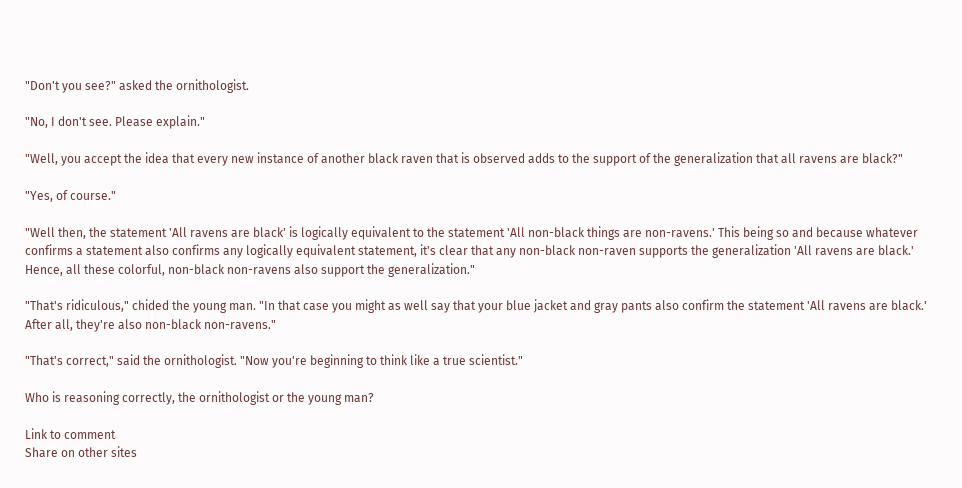"Don't you see?" asked the ornithologist.

"No, I don't see. Please explain."

"Well, you accept the idea that every new instance of another black raven that is observed adds to the support of the generalization that all ravens are black?"

"Yes, of course."

"Well then, the statement 'All ravens are black' is logically equivalent to the statement 'All non-black things are non-ravens.' This being so and because whatever confirms a statement also confirms any logically equivalent statement, it's clear that any non-black non-raven supports the generalization 'All ravens are black.' Hence, all these colorful, non-black non-ravens also support the generalization."

"That's ridiculous," chided the young man. "In that case you might as well say that your blue jacket and gray pants also confirm the statement 'All ravens are black.' After all, they're also non-black non-ravens."

"That's correct," said the ornithologist. "Now you're beginning to think like a true scientist."

Who is reasoning correctly, the ornithologist or the young man?

Link to comment
Share on other sites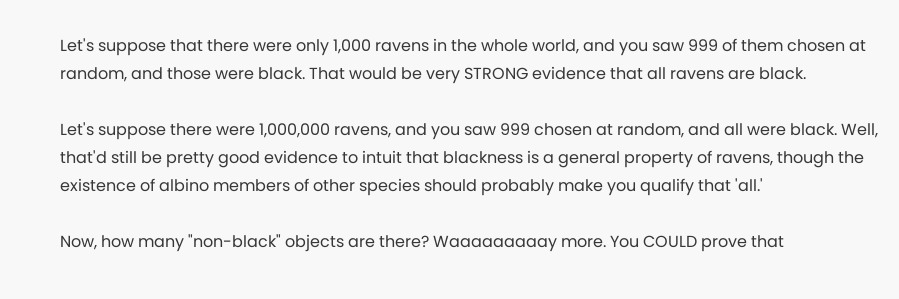Let's suppose that there were only 1,000 ravens in the whole world, and you saw 999 of them chosen at random, and those were black. That would be very STRONG evidence that all ravens are black.

Let's suppose there were 1,000,000 ravens, and you saw 999 chosen at random, and all were black. Well, that'd still be pretty good evidence to intuit that blackness is a general property of ravens, though the existence of albino members of other species should probably make you qualify that 'all.'

Now, how many "non-black" objects are there? Waaaaaaaaay more. You COULD prove that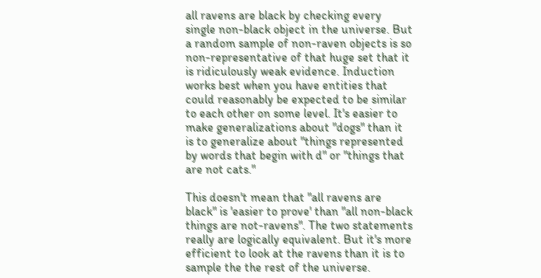all ravens are black by checking every single non-black object in the universe. But a random sample of non-raven objects is so non-representative of that huge set that it is ridiculously weak evidence. Induction works best when you have entities that could reasonably be expected to be similar to each other on some level. It's easier to make generalizations about "dogs" than it is to generalize about "things represented by words that begin with d" or "things that are not cats."

This doesn't mean that "all ravens are black" is 'easier to prove' than "all non-black things are not-ravens". The two statements really are logically equivalent. But it's more efficient to look at the ravens than it is to sample the the rest of the universe.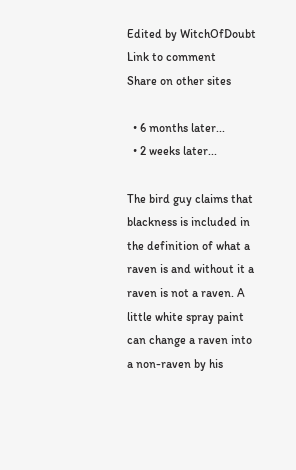Edited by WitchOfDoubt
Link to comment
Share on other sites

  • 6 months later...
  • 2 weeks later...

The bird guy claims that blackness is included in the definition of what a raven is and without it a raven is not a raven. A little white spray paint can change a raven into a non-raven by his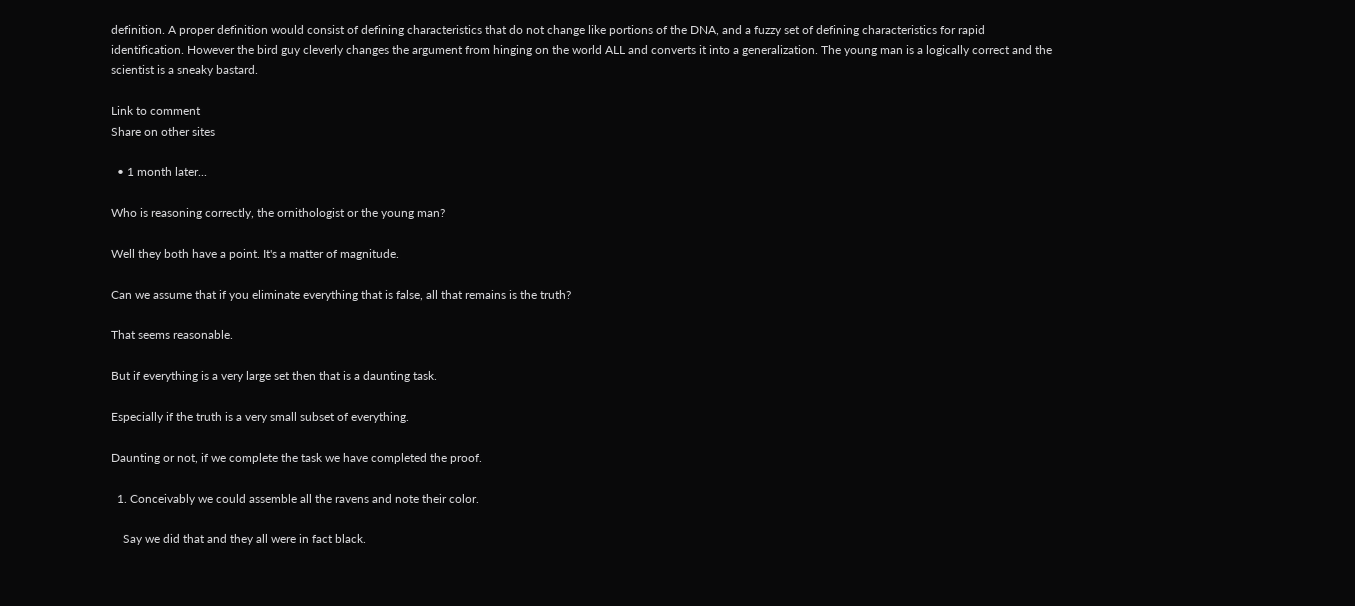definition. A proper definition would consist of defining characteristics that do not change like portions of the DNA, and a fuzzy set of defining characteristics for rapid identification. However the bird guy cleverly changes the argument from hinging on the world ALL and converts it into a generalization. The young man is a logically correct and the scientist is a sneaky bastard.

Link to comment
Share on other sites

  • 1 month later...

Who is reasoning correctly, the ornithologist or the young man?

Well they both have a point. It's a matter of magnitude.

Can we assume that if you eliminate everything that is false, all that remains is the truth?

That seems reasonable.

But if everything is a very large set then that is a daunting task.

Especially if the truth is a very small subset of everything.

Daunting or not, if we complete the task we have completed the proof.

  1. Conceivably we could assemble all the ravens and note their color.

    Say we did that and they all were in fact black.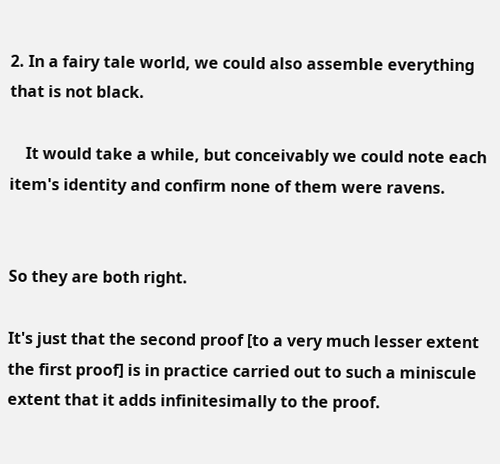2. In a fairy tale world, we could also assemble everything that is not black.

    It would take a while, but conceivably we could note each item's identity and confirm none of them were ravens.


So they are both right.

It's just that the second proof [to a very much lesser extent the first proof] is in practice carried out to such a miniscule extent that it adds infinitesimally to the proof.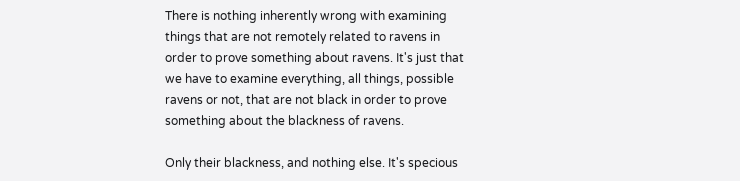There is nothing inherently wrong with examining things that are not remotely related to ravens in order to prove something about ravens. It's just that we have to examine everything, all things, possible ravens or not, that are not black in order to prove something about the blackness of ravens.

Only their blackness, and nothing else. It's specious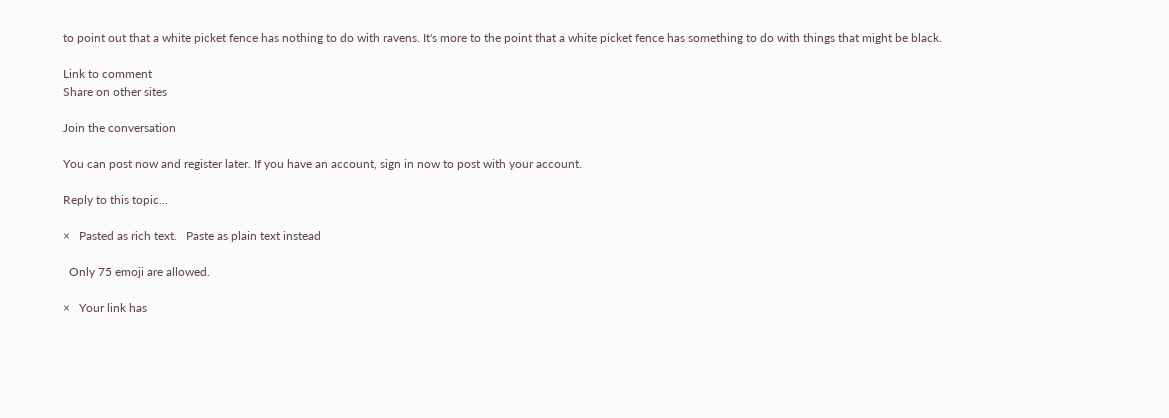to point out that a white picket fence has nothing to do with ravens. It's more to the point that a white picket fence has something to do with things that might be black.

Link to comment
Share on other sites

Join the conversation

You can post now and register later. If you have an account, sign in now to post with your account.

Reply to this topic...

×   Pasted as rich text.   Paste as plain text instead

  Only 75 emoji are allowed.

×   Your link has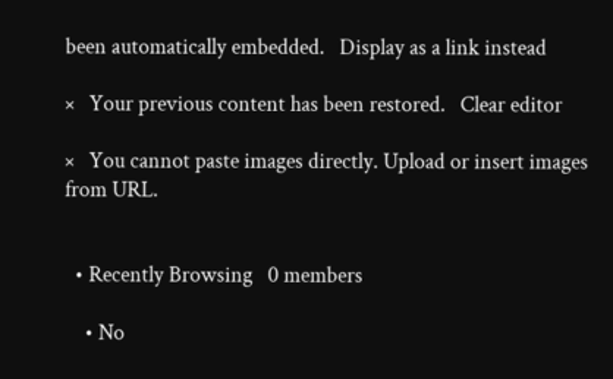been automatically embedded.   Display as a link instead

×   Your previous content has been restored.   Clear editor

×   You cannot paste images directly. Upload or insert images from URL.


  • Recently Browsing   0 members

    • No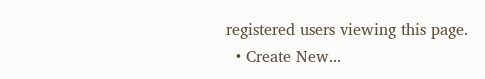registered users viewing this page.
  • Create New...